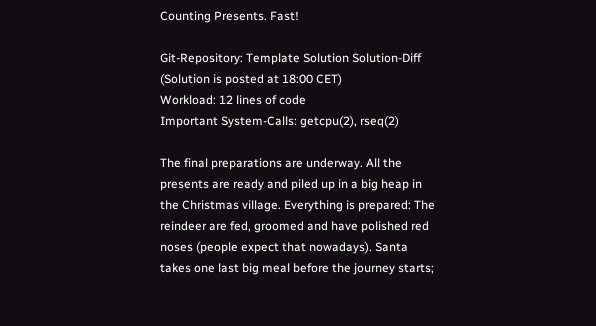Counting Presents. Fast!

Git-Repository: Template Solution Solution-Diff (Solution is posted at 18:00 CET)
Workload: 12 lines of code
Important System-Calls: getcpu(2), rseq(2)

The final preparations are underway. All the presents are ready and piled up in a big heap in the Christmas village. Everything is prepared: The reindeer are fed, groomed and have polished red noses (people expect that nowadays). Santa takes one last big meal before the journey starts;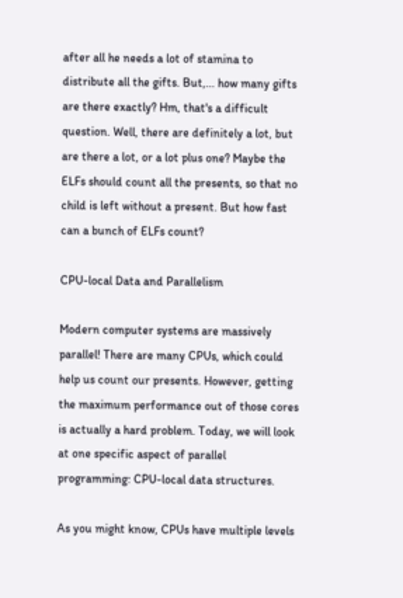after all he needs a lot of stamina to distribute all the gifts. But,... how many gifts are there exactly? Hm, that's a difficult question. Well, there are definitely a lot, but are there a lot, or a lot plus one? Maybe the ELFs should count all the presents, so that no child is left without a present. But how fast can a bunch of ELFs count?

CPU-local Data and Parallelism

Modern computer systems are massively parallel! There are many CPUs, which could help us count our presents. However, getting the maximum performance out of those cores is actually a hard problem. Today, we will look at one specific aspect of parallel programming: CPU-local data structures.

As you might know, CPUs have multiple levels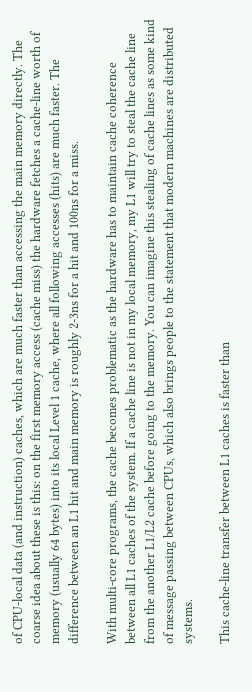of CPU-local data (and instruction) caches, which are much faster than accessing the main memory directly. The coarse idea about these is this: on the first memory access (cache miss) the hardware fetches a cache-line worth of memory (usually 64 bytes) into its local Level 1 cache, where all following accesses (hits) are much faster. The difference between an L1 hit and main memory is roughly 2-3ns for a hit and 100ns for a miss.

With multi-core programs, the cache becomes problematic as the hardware has to maintain cache coherence between all L1 caches of the system. If a cache line is not in my local memory, my L1 will try to steal the cache line from the another L1/L2 cache before going to the memory. You can imagine this stealing of cache lines as some kind of message passing between CPUs, which also brings people to the statement that modern machines are distributed systems.

This cache-line transfer between L1 caches is faster than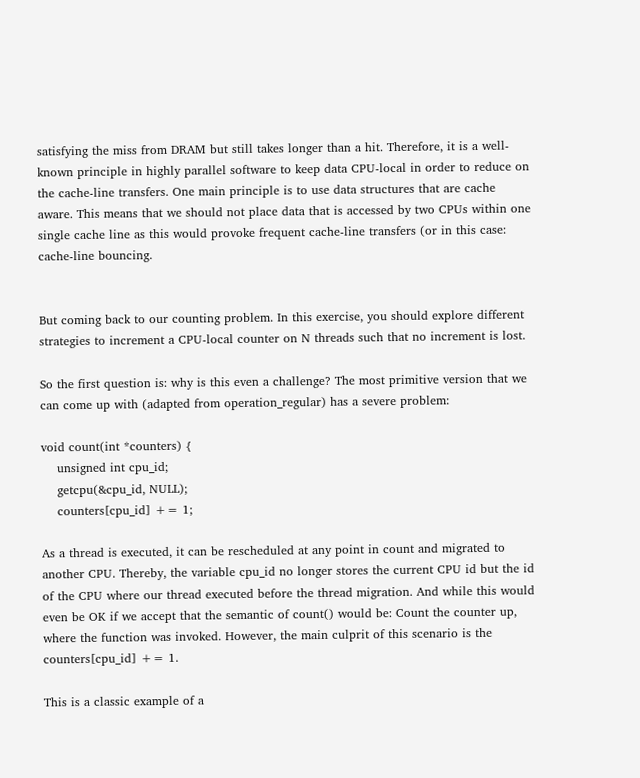satisfying the miss from DRAM but still takes longer than a hit. Therefore, it is a well-known principle in highly parallel software to keep data CPU-local in order to reduce on the cache-line transfers. One main principle is to use data structures that are cache aware. This means that we should not place data that is accessed by two CPUs within one single cache line as this would provoke frequent cache-line transfers (or in this case: cache-line bouncing.


But coming back to our counting problem. In this exercise, you should explore different strategies to increment a CPU-local counter on N threads such that no increment is lost.

So the first question is: why is this even a challenge? The most primitive version that we can come up with (adapted from operation_regular) has a severe problem:

void count(int *counters) {
    unsigned int cpu_id;
    getcpu(&cpu_id, NULL);
    counters[cpu_id] += 1;

As a thread is executed, it can be rescheduled at any point in count and migrated to another CPU. Thereby, the variable cpu_id no longer stores the current CPU id but the id of the CPU where our thread executed before the thread migration. And while this would even be OK if we accept that the semantic of count() would be: Count the counter up, where the function was invoked. However, the main culprit of this scenario is the counters[cpu_id] += 1.

This is a classic example of a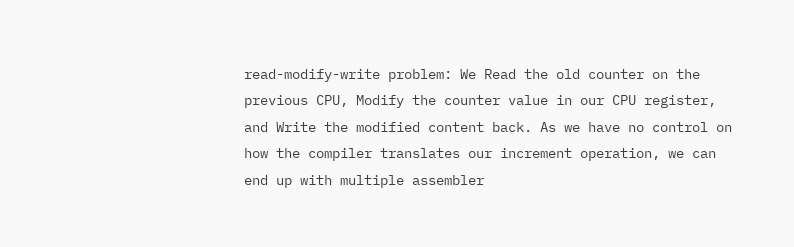read-modify-write problem: We Read the old counter on the previous CPU, Modify the counter value in our CPU register, and Write the modified content back. As we have no control on how the compiler translates our increment operation, we can end up with multiple assembler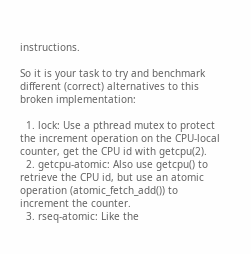instructions.

So it is your task to try and benchmark different (correct) alternatives to this broken implementation:

  1. lock: Use a pthread mutex to protect the increment operation on the CPU-local counter, get the CPU id with getcpu(2).
  2. getcpu-atomic: Also use getcpu() to retrieve the CPU id, but use an atomic operation (atomic_fetch_add()) to increment the counter.
  3. rseq-atomic: Like the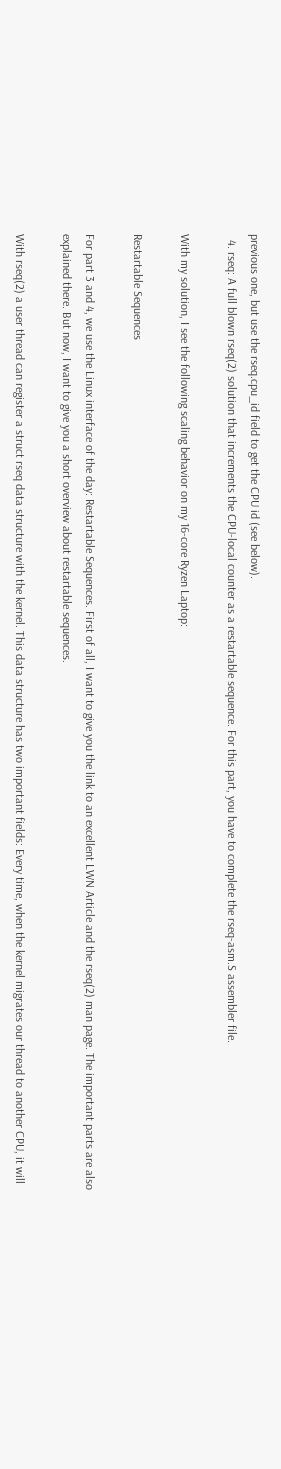previous one, but use the rseq.cpu_id field to get the CPU id (see below).
  4. rseq: A full blown rseq(2) solution that increments the CPU-local counter as a restartable sequence. For this part, you have to complete the rseq-asm.S assembler file.

With my solution, I see the following scaling behavior on my 16-core Ryzen Laptop:

Restartable Sequences

For part 3 and 4, we use the Linux interface of the day: Restartable Sequences. First of all, I want to give you the link to an excellent LWN Article and the rseq(2) man page. The important parts are also explained there. But now, I want to give you a short overview about restartable sequences.

With rseq(2) a user thread can register a struct rseq data structure with the kernel. This data structure has two important fields: Every time, when the kernel migrates our thread to another CPU, it will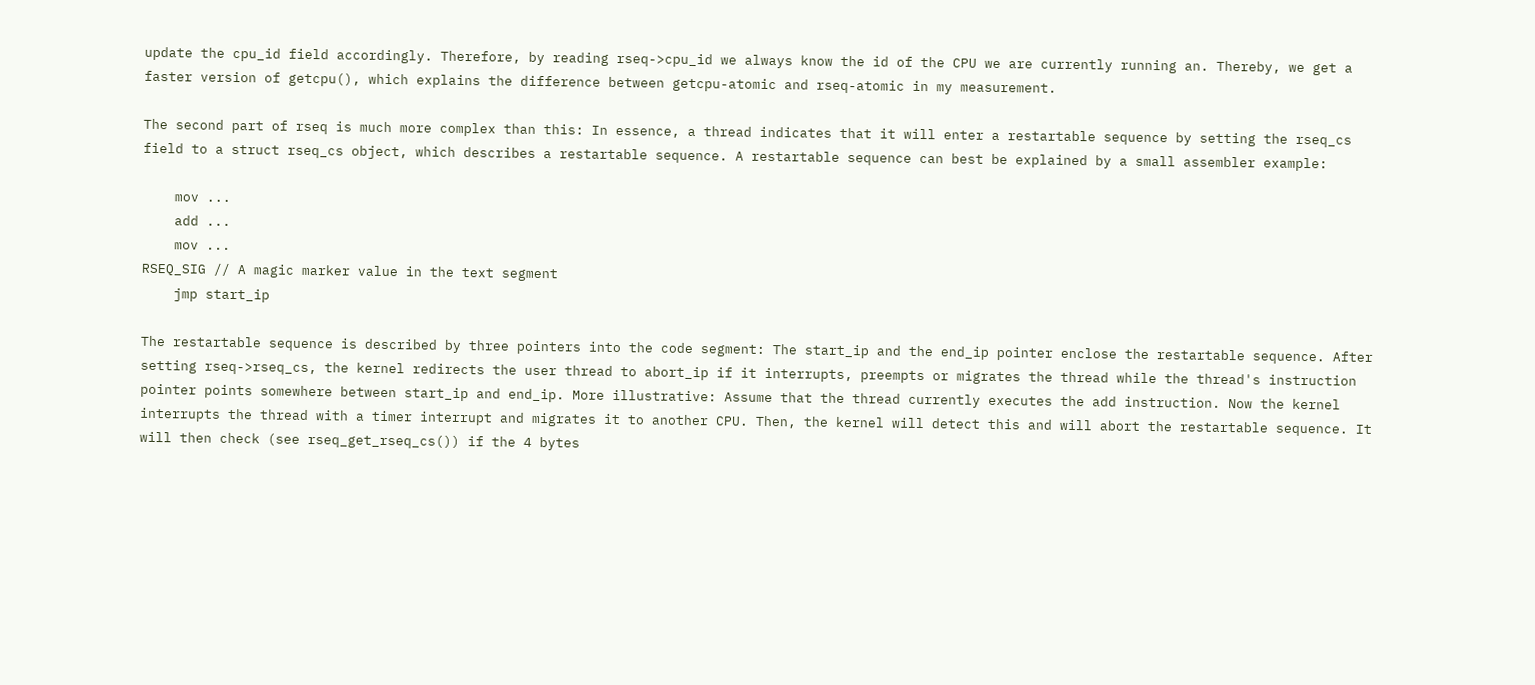update the cpu_id field accordingly. Therefore, by reading rseq->cpu_id we always know the id of the CPU we are currently running an. Thereby, we get a faster version of getcpu(), which explains the difference between getcpu-atomic and rseq-atomic in my measurement.

The second part of rseq is much more complex than this: In essence, a thread indicates that it will enter a restartable sequence by setting the rseq_cs field to a struct rseq_cs object, which describes a restartable sequence. A restartable sequence can best be explained by a small assembler example:

    mov ...
    add ...
    mov ...
RSEQ_SIG // A magic marker value in the text segment
    jmp start_ip

The restartable sequence is described by three pointers into the code segment: The start_ip and the end_ip pointer enclose the restartable sequence. After setting rseq->rseq_cs, the kernel redirects the user thread to abort_ip if it interrupts, preempts or migrates the thread while the thread's instruction pointer points somewhere between start_ip and end_ip. More illustrative: Assume that the thread currently executes the add instruction. Now the kernel interrupts the thread with a timer interrupt and migrates it to another CPU. Then, the kernel will detect this and will abort the restartable sequence. It will then check (see rseq_get_rseq_cs()) if the 4 bytes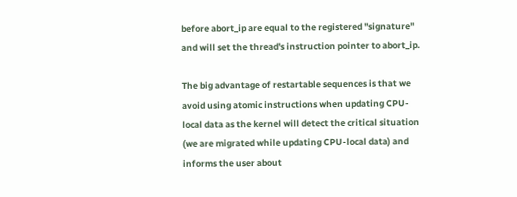before abort_ip are equal to the registered "signature" and will set the thread's instruction pointer to abort_ip.

The big advantage of restartable sequences is that we avoid using atomic instructions when updating CPU-local data as the kernel will detect the critical situation (we are migrated while updating CPU-local data) and informs the user about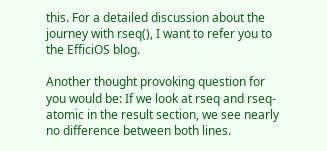this. For a detailed discussion about the journey with rseq(), I want to refer you to the EfficiOS blog.

Another thought provoking question for you would be: If we look at rseq and rseq-atomic in the result section, we see nearly no difference between both lines.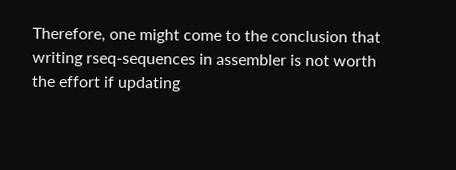Therefore, one might come to the conclusion that writing rseq-sequences in assembler is not worth the effort if updating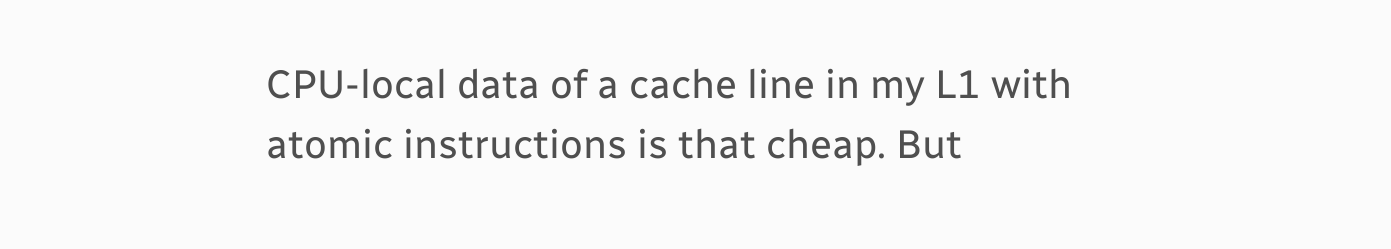CPU-local data of a cache line in my L1 with atomic instructions is that cheap. But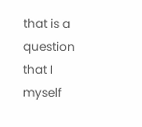that is a question that I myself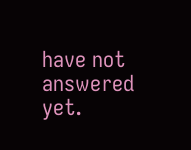have not answered yet.